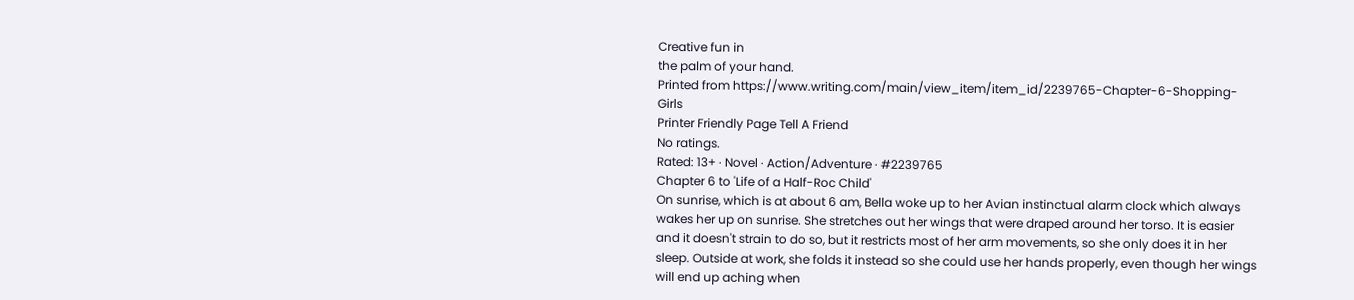Creative fun in
the palm of your hand.
Printed from https://www.writing.com/main/view_item/item_id/2239765-Chapter-6-Shopping-Girls
Printer Friendly Page Tell A Friend
No ratings.
Rated: 13+ · Novel · Action/Adventure · #2239765
Chapter 6 to 'Life of a Half-Roc Child'
On sunrise, which is at about 6 am, Bella woke up to her Avian instinctual alarm clock which always wakes her up on sunrise. She stretches out her wings that were draped around her torso. It is easier and it doesn't strain to do so, but it restricts most of her arm movements, so she only does it in her sleep. Outside at work, she folds it instead so she could use her hands properly, even though her wings will end up aching when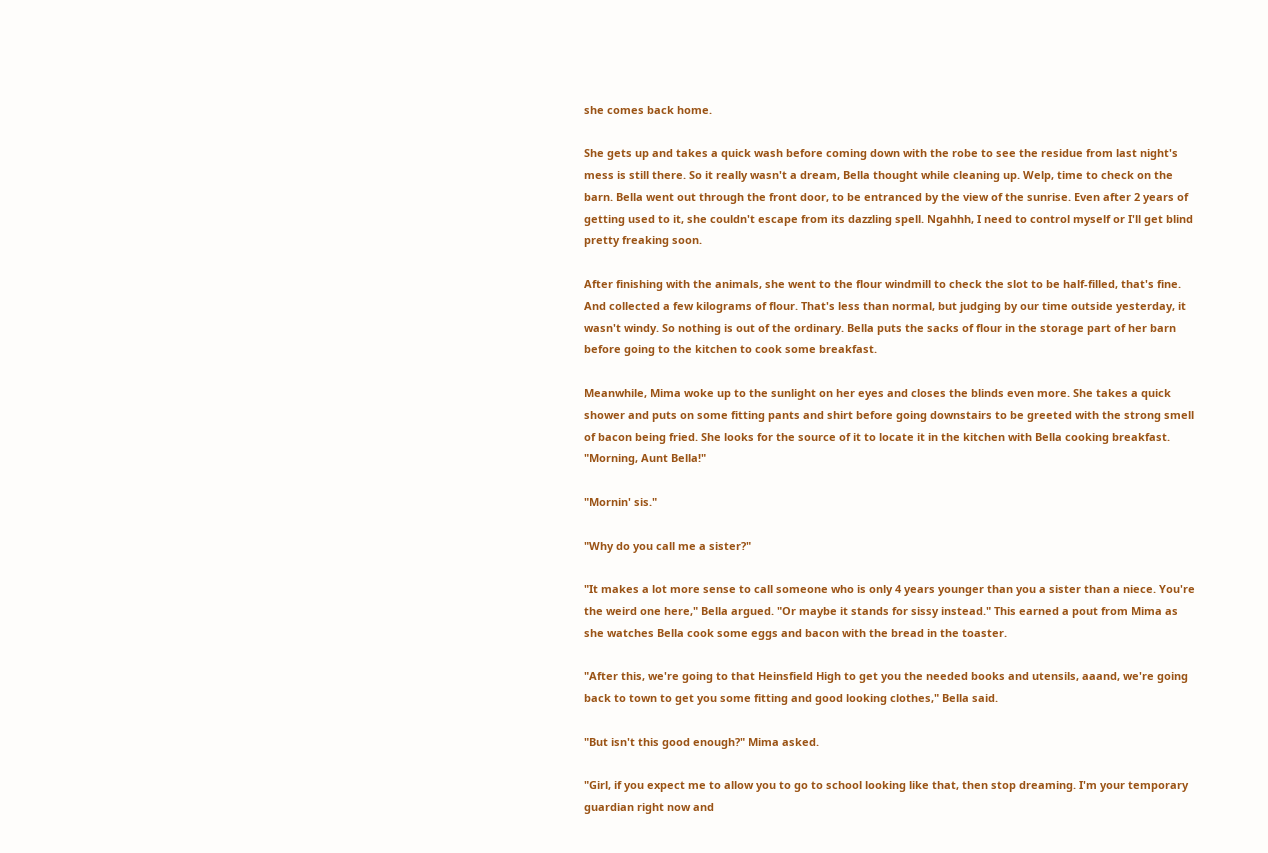she comes back home.

She gets up and takes a quick wash before coming down with the robe to see the residue from last night's mess is still there. So it really wasn't a dream, Bella thought while cleaning up. Welp, time to check on the barn. Bella went out through the front door, to be entranced by the view of the sunrise. Even after 2 years of getting used to it, she couldn't escape from its dazzling spell. Ngahhh, I need to control myself or I'll get blind pretty freaking soon.

After finishing with the animals, she went to the flour windmill to check the slot to be half-filled, that's fine. And collected a few kilograms of flour. That's less than normal, but judging by our time outside yesterday, it wasn't windy. So nothing is out of the ordinary. Bella puts the sacks of flour in the storage part of her barn before going to the kitchen to cook some breakfast.

Meanwhile, Mima woke up to the sunlight on her eyes and closes the blinds even more. She takes a quick shower and puts on some fitting pants and shirt before going downstairs to be greeted with the strong smell of bacon being fried. She looks for the source of it to locate it in the kitchen with Bella cooking breakfast. "Morning, Aunt Bella!"

"Mornin' sis."

"Why do you call me a sister?"

"It makes a lot more sense to call someone who is only 4 years younger than you a sister than a niece. You're the weird one here," Bella argued. "Or maybe it stands for sissy instead." This earned a pout from Mima as she watches Bella cook some eggs and bacon with the bread in the toaster.

"After this, we're going to that Heinsfield High to get you the needed books and utensils, aaand, we're going back to town to get you some fitting and good looking clothes," Bella said.

"But isn't this good enough?" Mima asked.

"Girl, if you expect me to allow you to go to school looking like that, then stop dreaming. I'm your temporary guardian right now and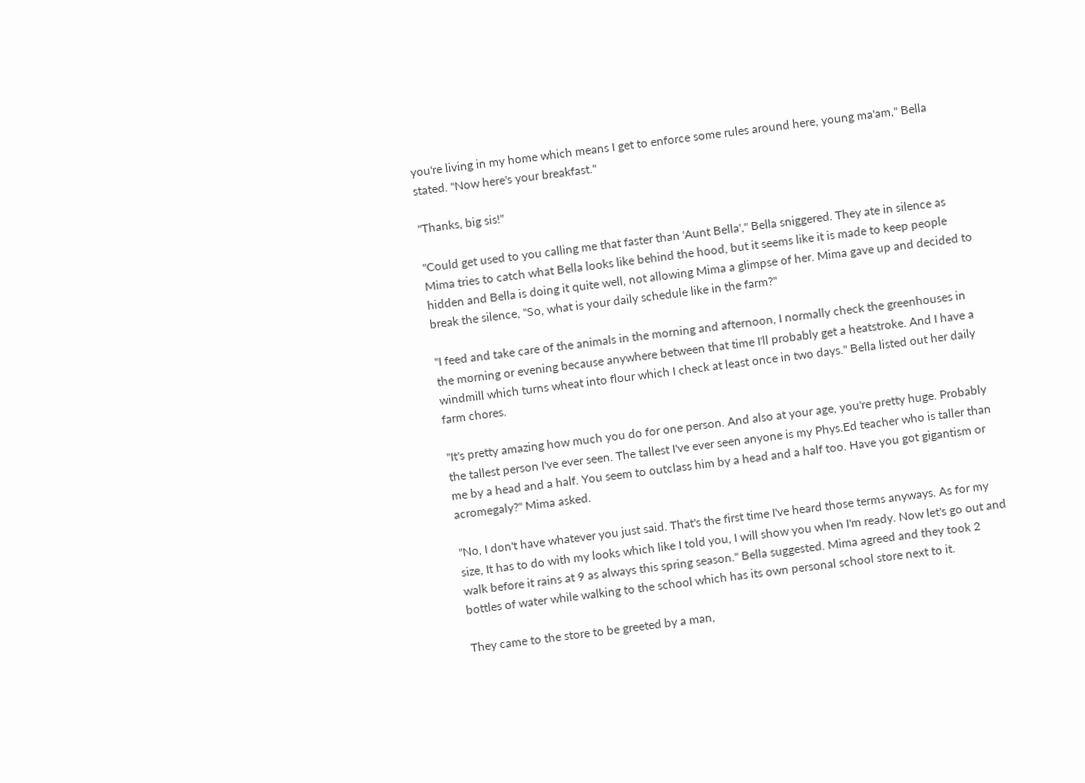you're living in my home which means I get to enforce some rules around here, young ma'am," Bella stated. "Now here's your breakfast."

"Thanks, big sis!"

"Could get used to you calling me that faster than 'Aunt Bella'," Bella sniggered. They ate in silence as Mima tries to catch what Bella looks like behind the hood, but it seems like it is made to keep people hidden and Bella is doing it quite well, not allowing Mima a glimpse of her. Mima gave up and decided to break the silence, "So, what is your daily schedule like in the farm?"

"I feed and take care of the animals in the morning and afternoon, I normally check the greenhouses in the morning or evening because anywhere between that time I'll probably get a heatstroke. And I have a windmill which turns wheat into flour which I check at least once in two days." Bella listed out her daily farm chores.

"It's pretty amazing how much you do for one person. And also at your age, you're pretty huge. Probably the tallest person I've ever seen. The tallest I've ever seen anyone is my Phys.Ed teacher who is taller than me by a head and a half. You seem to outclass him by a head and a half too. Have you got gigantism or acromegaly?" Mima asked.

"No, I don't have whatever you just said. That's the first time I've heard those terms anyways. As for my size, It has to do with my looks which like I told you, I will show you when I'm ready. Now let's go out and walk before it rains at 9 as always this spring season." Bella suggested. Mima agreed and they took 2 bottles of water while walking to the school which has its own personal school store next to it.

They came to the store to be greeted by a man,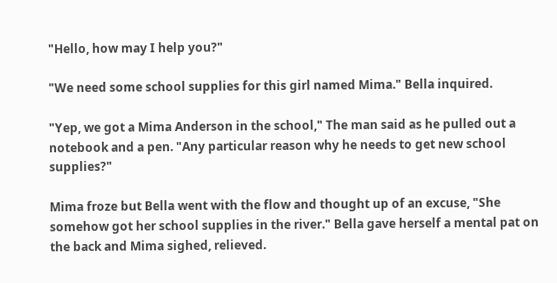"Hello, how may I help you?"

"We need some school supplies for this girl named Mima." Bella inquired.

"Yep, we got a Mima Anderson in the school," The man said as he pulled out a notebook and a pen. "Any particular reason why he needs to get new school supplies?"

Mima froze but Bella went with the flow and thought up of an excuse, "She somehow got her school supplies in the river." Bella gave herself a mental pat on the back and Mima sighed, relieved.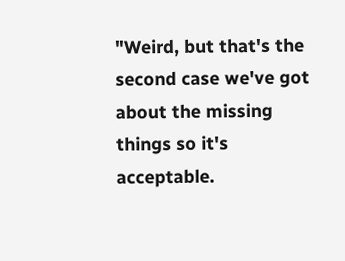"Weird, but that's the second case we've got about the missing things so it's acceptable.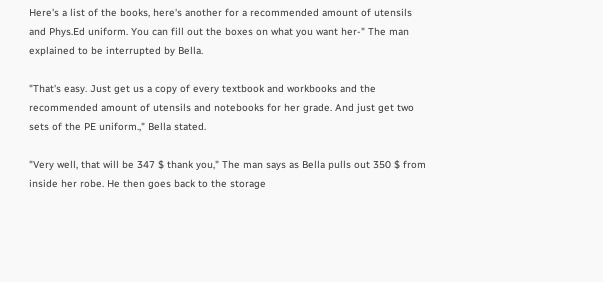Here's a list of the books, here's another for a recommended amount of utensils and Phys.Ed uniform. You can fill out the boxes on what you want her-" The man explained to be interrupted by Bella.

"That's easy. Just get us a copy of every textbook and workbooks and the recommended amount of utensils and notebooks for her grade. And just get two sets of the PE uniform.," Bella stated.

"Very well, that will be 347 $ thank you," The man says as Bella pulls out 350 $ from inside her robe. He then goes back to the storage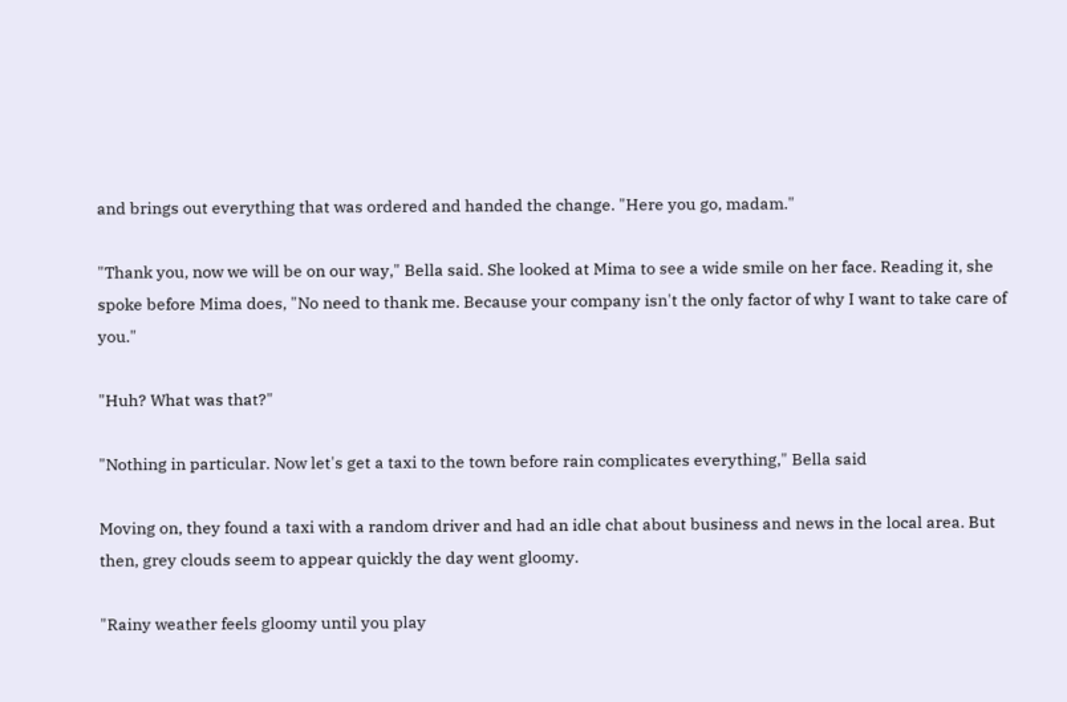and brings out everything that was ordered and handed the change. "Here you go, madam."

"Thank you, now we will be on our way," Bella said. She looked at Mima to see a wide smile on her face. Reading it, she spoke before Mima does, "No need to thank me. Because your company isn't the only factor of why I want to take care of you."

"Huh? What was that?"

"Nothing in particular. Now let's get a taxi to the town before rain complicates everything," Bella said

Moving on, they found a taxi with a random driver and had an idle chat about business and news in the local area. But then, grey clouds seem to appear quickly the day went gloomy.

"Rainy weather feels gloomy until you play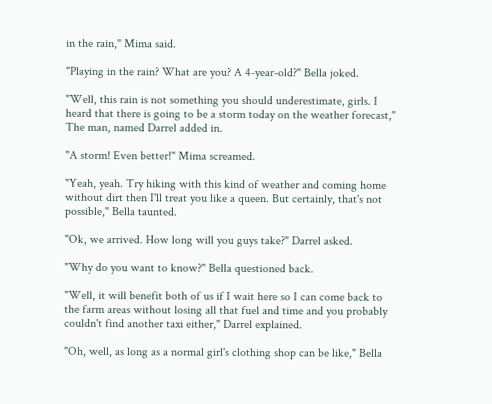in the rain," Mima said.

"Playing in the rain? What are you? A 4-year-old?" Bella joked.

"Well, this rain is not something you should underestimate, girls. I heard that there is going to be a storm today on the weather forecast," The man, named Darrel added in.

"A storm! Even better!" Mima screamed.

"Yeah, yeah. Try hiking with this kind of weather and coming home without dirt then I'll treat you like a queen. But certainly, that's not possible," Bella taunted.

"Ok, we arrived. How long will you guys take?" Darrel asked.

"Why do you want to know?" Bella questioned back.

"Well, it will benefit both of us if I wait here so I can come back to the farm areas without losing all that fuel and time and you probably couldn't find another taxi either," Darrel explained.

"Oh, well, as long as a normal girl's clothing shop can be like," Bella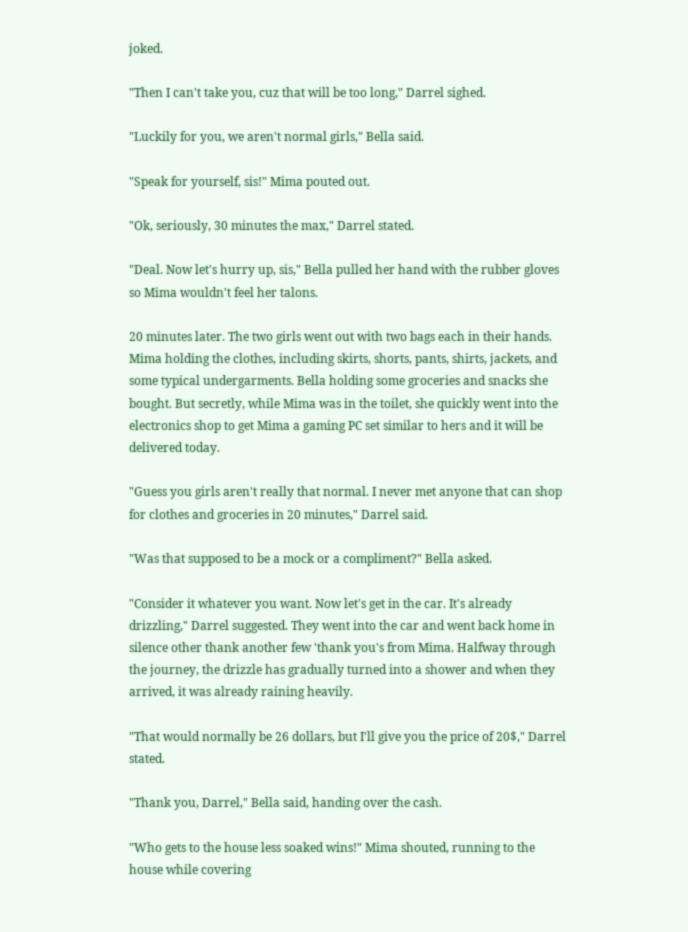joked.

"Then I can't take you, cuz that will be too long," Darrel sighed.

"Luckily for you, we aren't normal girls," Bella said.

"Speak for yourself, sis!" Mima pouted out.

"Ok, seriously, 30 minutes the max," Darrel stated.

"Deal. Now let's hurry up, sis," Bella pulled her hand with the rubber gloves so Mima wouldn't feel her talons.

20 minutes later. The two girls went out with two bags each in their hands. Mima holding the clothes, including skirts, shorts, pants, shirts, jackets, and some typical undergarments. Bella holding some groceries and snacks she bought. But secretly, while Mima was in the toilet, she quickly went into the electronics shop to get Mima a gaming PC set similar to hers and it will be delivered today.

"Guess you girls aren't really that normal. I never met anyone that can shop for clothes and groceries in 20 minutes," Darrel said.

"Was that supposed to be a mock or a compliment?" Bella asked.

"Consider it whatever you want. Now let's get in the car. It's already drizzling," Darrel suggested. They went into the car and went back home in silence other thank another few 'thank you's from Mima. Halfway through the journey, the drizzle has gradually turned into a shower and when they arrived, it was already raining heavily.

"That would normally be 26 dollars, but I'll give you the price of 20$," Darrel stated.

"Thank you, Darrel," Bella said, handing over the cash.

"Who gets to the house less soaked wins!" Mima shouted, running to the house while covering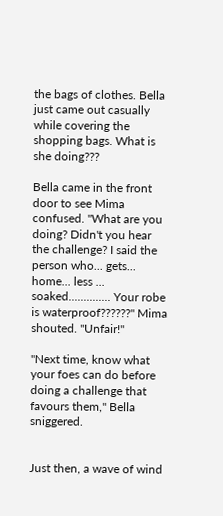the bags of clothes. Bella just came out casually while covering the shopping bags. What is she doing???

Bella came in the front door to see Mima confused. "What are you doing? Didn't you hear the challenge? I said the person who... gets... home... less ... soaked.............. Your robe is waterproof??????" Mima shouted. "Unfair!"

"Next time, know what your foes can do before doing a challenge that favours them," Bella sniggered.


Just then, a wave of wind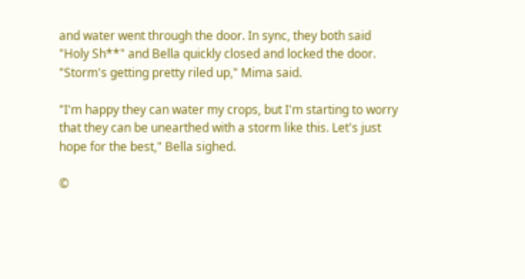and water went through the door. In sync, they both said "Holy Sh**" and Bella quickly closed and locked the door. "Storm's getting pretty riled up," Mima said.

"I'm happy they can water my crops, but I'm starting to worry that they can be unearthed with a storm like this. Let's just hope for the best," Bella sighed.

©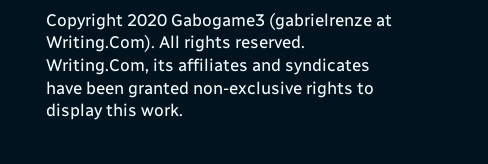Copyright 2020 Gabogame3 (gabrielrenze at Writing.Com). All rights reserved.
Writing.Com, its affiliates and syndicates have been granted non-exclusive rights to display this work.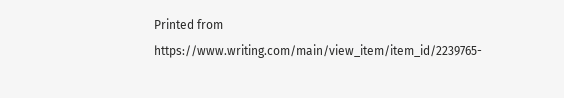Printed from https://www.writing.com/main/view_item/item_id/2239765-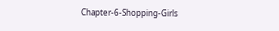Chapter-6-Shopping-Girls